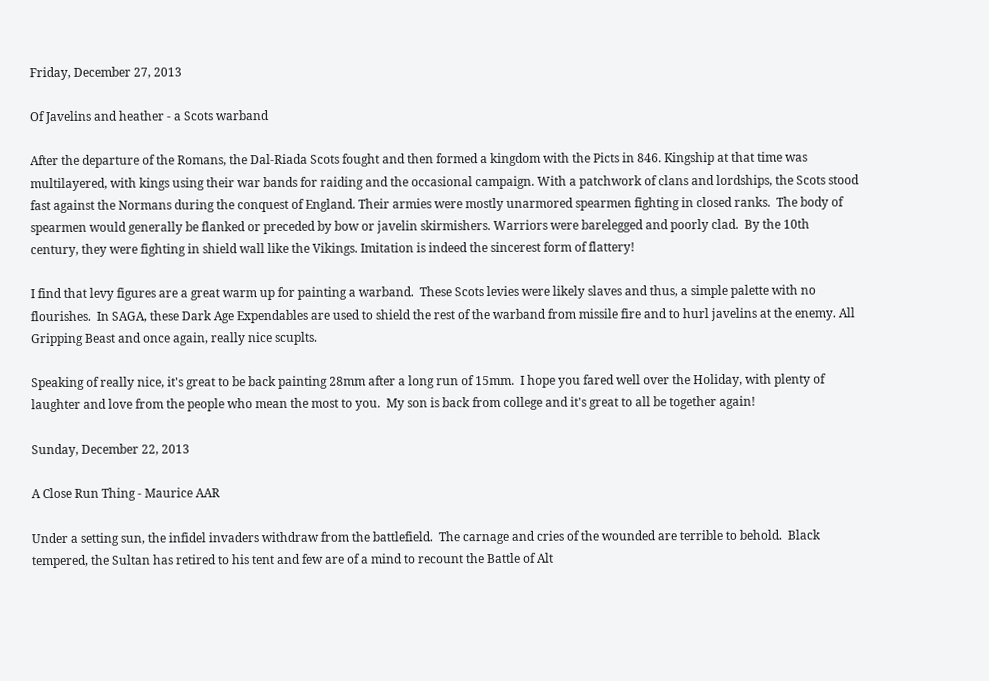Friday, December 27, 2013

Of Javelins and heather - a Scots warband

After the departure of the Romans, the Dal-Riada Scots fought and then formed a kingdom with the Picts in 846. Kingship at that time was multilayered, with kings using their war bands for raiding and the occasional campaign. With a patchwork of clans and lordships, the Scots stood fast against the Normans during the conquest of England. Their armies were mostly unarmored spearmen fighting in closed ranks.  The body of spearmen would generally be flanked or preceded by bow or javelin skirmishers. Warriors were barelegged and poorly clad.  By the 10th century, they were fighting in shield wall like the Vikings. Imitation is indeed the sincerest form of flattery!

I find that levy figures are a great warm up for painting a warband.  These Scots levies were likely slaves and thus, a simple palette with no flourishes.  In SAGA, these Dark Age Expendables are used to shield the rest of the warband from missile fire and to hurl javelins at the enemy. All Gripping Beast and once again, really nice scuplts.

Speaking of really nice, it's great to be back painting 28mm after a long run of 15mm.  I hope you fared well over the Holiday, with plenty of laughter and love from the people who mean the most to you.  My son is back from college and it's great to all be together again!

Sunday, December 22, 2013

A Close Run Thing - Maurice AAR

Under a setting sun, the infidel invaders withdraw from the battlefield.  The carnage and cries of the wounded are terrible to behold.  Black tempered, the Sultan has retired to his tent and few are of a mind to recount the Battle of Alt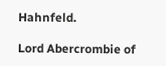Hahnfeld.

Lord Abercrombie of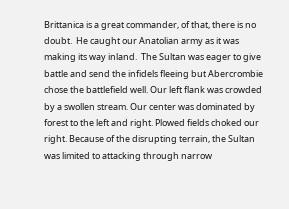Brittanica is a great commander, of that, there is no doubt.  He caught our Anatolian army as it was making its way inland.  The Sultan was eager to give battle and send the infidels fleeing but Abercrombie chose the battlefield well. Our left flank was crowded by a swollen stream. Our center was dominated by forest to the left and right. Plowed fields choked our right. Because of the disrupting terrain, the Sultan was limited to attacking through narrow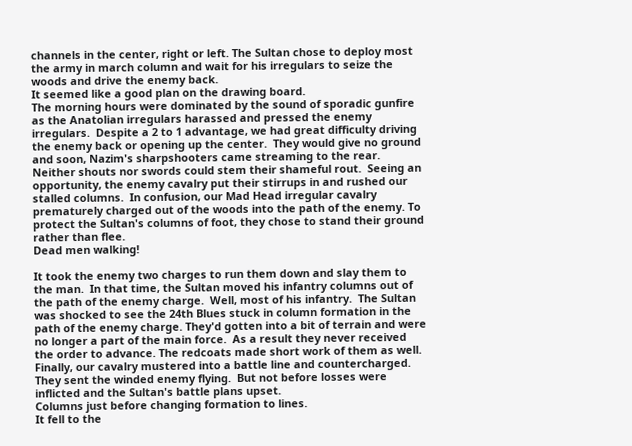channels in the center, right or left. The Sultan chose to deploy most the army in march column and wait for his irregulars to seize the woods and drive the enemy back.
It seemed like a good plan on the drawing board.
The morning hours were dominated by the sound of sporadic gunfire as the Anatolian irregulars harassed and pressed the enemy irregulars.  Despite a 2 to 1 advantage, we had great difficulty driving the enemy back or opening up the center.  They would give no ground and soon, Nazim's sharpshooters came streaming to the rear.  Neither shouts nor swords could stem their shameful rout.  Seeing an opportunity, the enemy cavalry put their stirrups in and rushed our stalled columns.  In confusion, our Mad Head irregular cavalry prematurely charged out of the woods into the path of the enemy. To protect the Sultan's columns of foot, they chose to stand their ground rather than flee.
Dead men walking!

It took the enemy two charges to run them down and slay them to the man.  In that time, the Sultan moved his infantry columns out of the path of the enemy charge.  Well, most of his infantry.  The Sultan was shocked to see the 24th Blues stuck in column formation in the path of the enemy charge. They'd gotten into a bit of terrain and were no longer a part of the main force.  As a result they never received the order to advance. The redcoats made short work of them as well. Finally, our cavalry mustered into a battle line and countercharged. They sent the winded enemy flying.  But not before losses were inflicted and the Sultan's battle plans upset.
Columns just before changing formation to lines.
It fell to the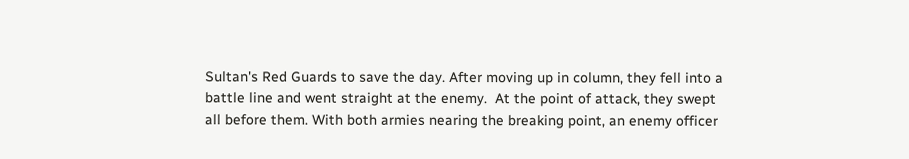Sultan's Red Guards to save the day. After moving up in column, they fell into a battle line and went straight at the enemy.  At the point of attack, they swept all before them. With both armies nearing the breaking point, an enemy officer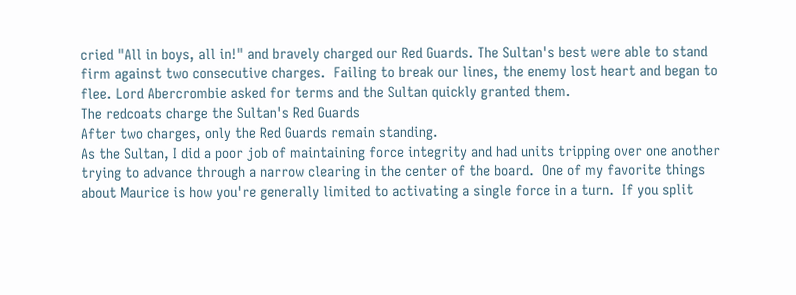cried "All in boys, all in!" and bravely charged our Red Guards. The Sultan's best were able to stand firm against two consecutive charges.  Failing to break our lines, the enemy lost heart and began to flee. Lord Abercrombie asked for terms and the Sultan quickly granted them.
The redcoats charge the Sultan's Red Guards
After two charges, only the Red Guards remain standing.
As the Sultan, I did a poor job of maintaining force integrity and had units tripping over one another trying to advance through a narrow clearing in the center of the board.  One of my favorite things about Maurice is how you're generally limited to activating a single force in a turn.  If you split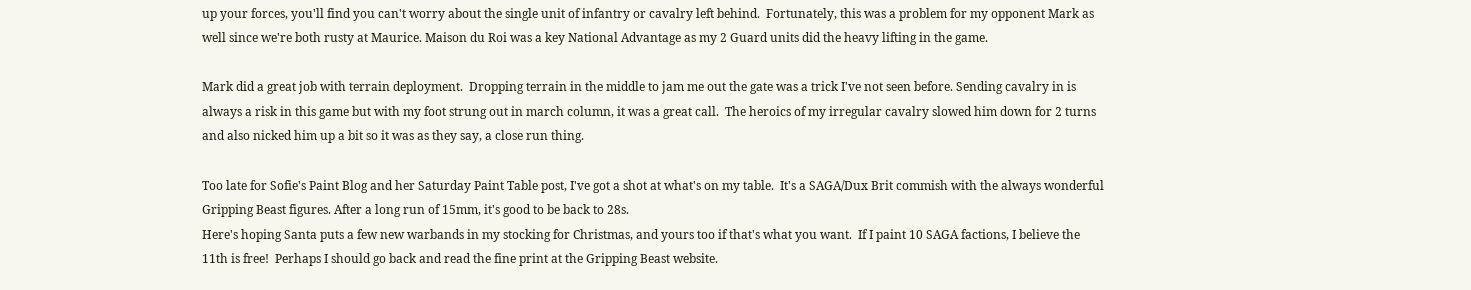up your forces, you'll find you can't worry about the single unit of infantry or cavalry left behind.  Fortunately, this was a problem for my opponent Mark as well since we're both rusty at Maurice. Maison du Roi was a key National Advantage as my 2 Guard units did the heavy lifting in the game.

Mark did a great job with terrain deployment.  Dropping terrain in the middle to jam me out the gate was a trick I've not seen before. Sending cavalry in is always a risk in this game but with my foot strung out in march column, it was a great call.  The heroics of my irregular cavalry slowed him down for 2 turns and also nicked him up a bit so it was as they say, a close run thing.

Too late for Sofie's Paint Blog and her Saturday Paint Table post, I've got a shot at what's on my table.  It's a SAGA/Dux Brit commish with the always wonderful Gripping Beast figures. After a long run of 15mm, it's good to be back to 28s.
Here's hoping Santa puts a few new warbands in my stocking for Christmas, and yours too if that's what you want.  If I paint 10 SAGA factions, I believe the 11th is free!  Perhaps I should go back and read the fine print at the Gripping Beast website.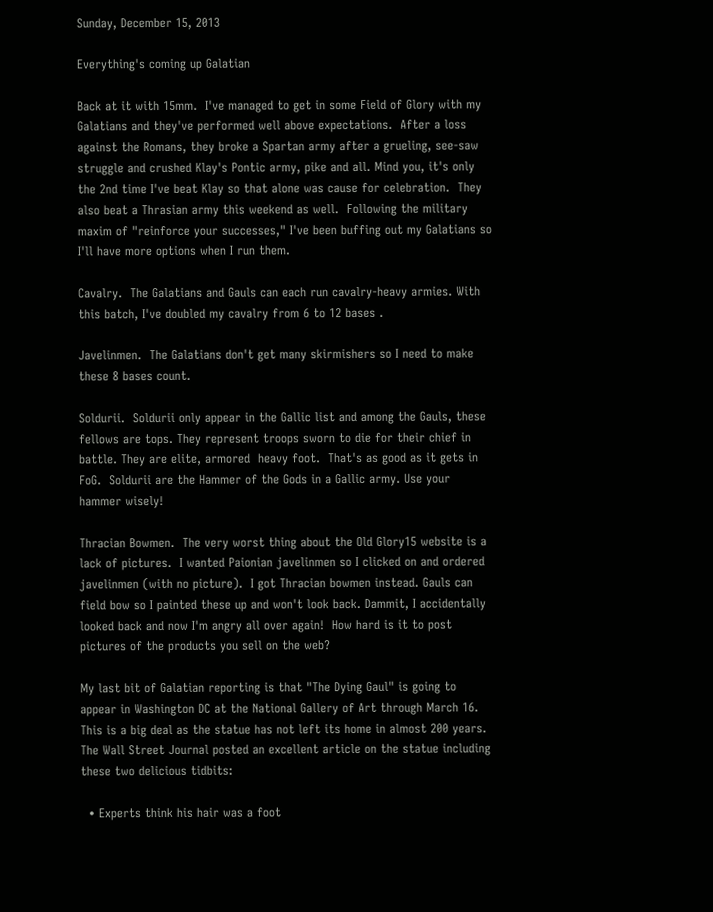Sunday, December 15, 2013

Everything's coming up Galatian

Back at it with 15mm.  I've managed to get in some Field of Glory with my Galatians and they've performed well above expectations.  After a loss against the Romans, they broke a Spartan army after a grueling, see-saw struggle and crushed Klay's Pontic army, pike and all. Mind you, it's only the 2nd time I've beat Klay so that alone was cause for celebration.  They also beat a Thrasian army this weekend as well.  Following the military maxim of "reinforce your successes," I've been buffing out my Galatians so I'll have more options when I run them.

Cavalry.  The Galatians and Gauls can each run cavalry-heavy armies. With this batch, I've doubled my cavalry from 6 to 12 bases .

Javelinmen.  The Galatians don't get many skirmishers so I need to make these 8 bases count.

Soldurii.  Soldurii only appear in the Gallic list and among the Gauls, these fellows are tops. They represent troops sworn to die for their chief in battle. They are elite, armored  heavy foot.  That's as good as it gets in FoG.  Soldurii are the Hammer of the Gods in a Gallic army. Use your hammer wisely!

Thracian Bowmen.  The very worst thing about the Old Glory15 website is a lack of pictures.  I wanted Paionian javelinmen so I clicked on and ordered javelinmen (with no picture).  I got Thracian bowmen instead. Gauls can field bow so I painted these up and won't look back. Dammit, I accidentally looked back and now I'm angry all over again!  How hard is it to post pictures of the products you sell on the web?

My last bit of Galatian reporting is that "The Dying Gaul" is going to appear in Washington DC at the National Gallery of Art through March 16.  This is a big deal as the statue has not left its home in almost 200 years.  The Wall Street Journal posted an excellent article on the statue including these two delicious tidbits:

  • Experts think his hair was a foot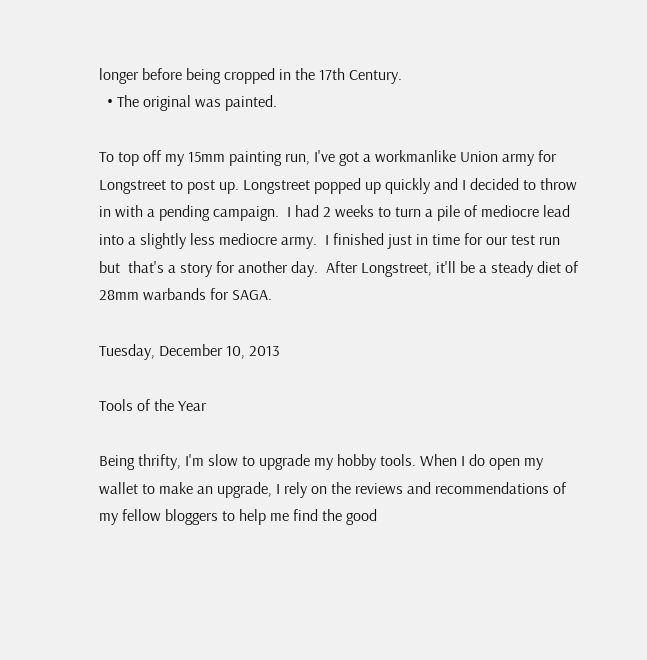longer before being cropped in the 17th Century.
  • The original was painted.

To top off my 15mm painting run, I've got a workmanlike Union army for Longstreet to post up. Longstreet popped up quickly and I decided to throw in with a pending campaign.  I had 2 weeks to turn a pile of mediocre lead  into a slightly less mediocre army.  I finished just in time for our test run but  that's a story for another day.  After Longstreet, it'll be a steady diet of 28mm warbands for SAGA.

Tuesday, December 10, 2013

Tools of the Year

Being thrifty, I'm slow to upgrade my hobby tools. When I do open my wallet to make an upgrade, I rely on the reviews and recommendations of my fellow bloggers to help me find the good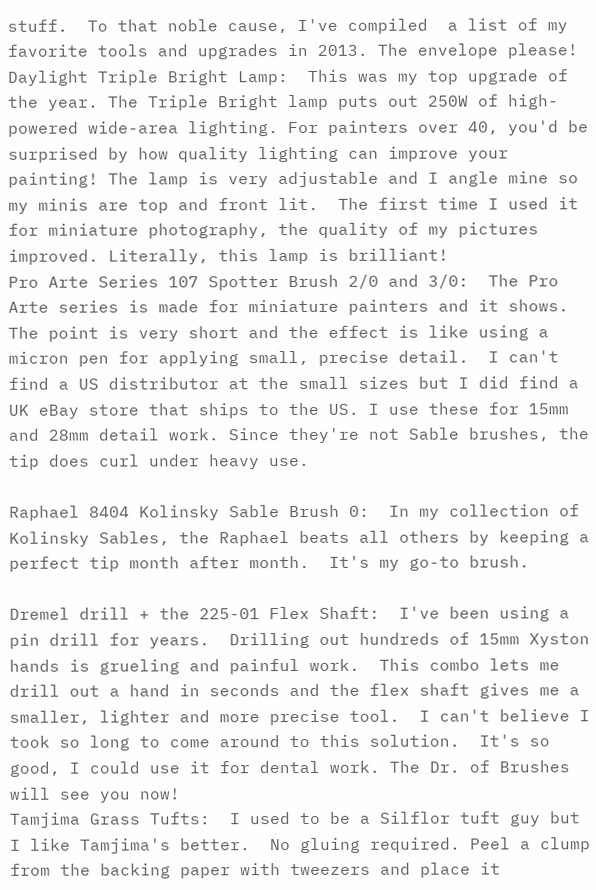stuff.  To that noble cause, I've compiled  a list of my favorite tools and upgrades in 2013. The envelope please!
Daylight Triple Bright Lamp:  This was my top upgrade of the year. The Triple Bright lamp puts out 250W of high-powered wide-area lighting. For painters over 40, you'd be surprised by how quality lighting can improve your painting! The lamp is very adjustable and I angle mine so my minis are top and front lit.  The first time I used it for miniature photography, the quality of my pictures improved. Literally, this lamp is brilliant!
Pro Arte Series 107 Spotter Brush 2/0 and 3/0:  The Pro Arte series is made for miniature painters and it shows.  The point is very short and the effect is like using a micron pen for applying small, precise detail.  I can't find a US distributor at the small sizes but I did find a UK eBay store that ships to the US. I use these for 15mm and 28mm detail work. Since they're not Sable brushes, the tip does curl under heavy use.

Raphael 8404 Kolinsky Sable Brush 0:  In my collection of Kolinsky Sables, the Raphael beats all others by keeping a perfect tip month after month.  It's my go-to brush.

Dremel drill + the 225-01 Flex Shaft:  I've been using a pin drill for years.  Drilling out hundreds of 15mm Xyston hands is grueling and painful work.  This combo lets me drill out a hand in seconds and the flex shaft gives me a smaller, lighter and more precise tool.  I can't believe I took so long to come around to this solution.  It's so good, I could use it for dental work. The Dr. of Brushes will see you now!
Tamjima Grass Tufts:  I used to be a Silflor tuft guy but I like Tamjima's better.  No gluing required. Peel a clump from the backing paper with tweezers and place it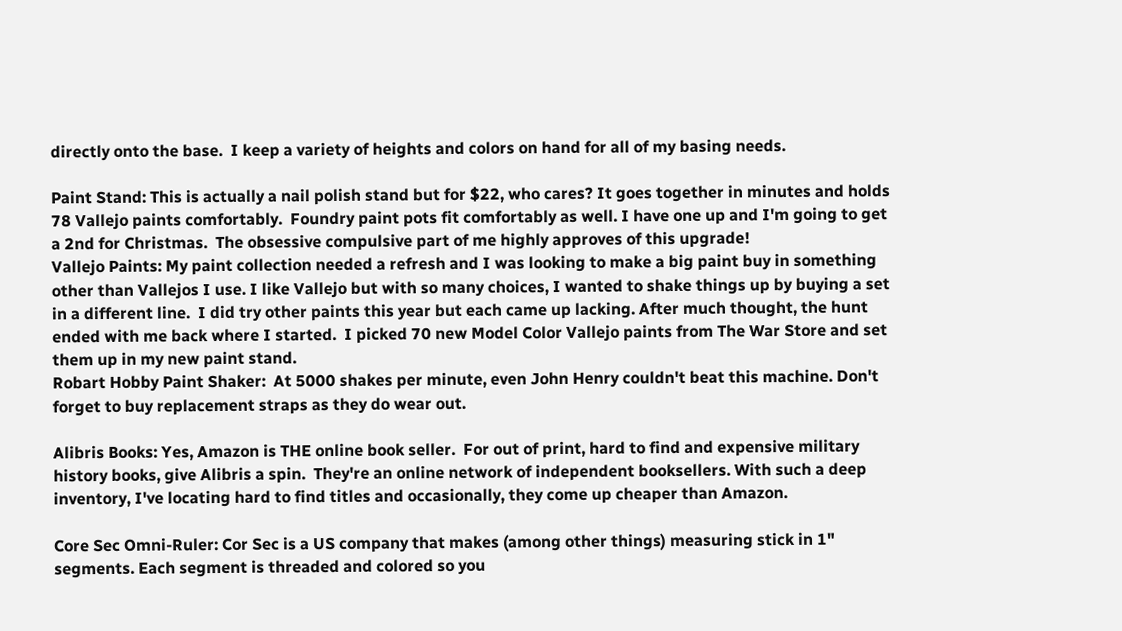directly onto the base.  I keep a variety of heights and colors on hand for all of my basing needs.

Paint Stand: This is actually a nail polish stand but for $22, who cares? It goes together in minutes and holds 78 Vallejo paints comfortably.  Foundry paint pots fit comfortably as well. I have one up and I'm going to get a 2nd for Christmas.  The obsessive compulsive part of me highly approves of this upgrade!
Vallejo Paints: My paint collection needed a refresh and I was looking to make a big paint buy in something other than Vallejos I use. I like Vallejo but with so many choices, I wanted to shake things up by buying a set in a different line.  I did try other paints this year but each came up lacking. After much thought, the hunt ended with me back where I started.  I picked 70 new Model Color Vallejo paints from The War Store and set them up in my new paint stand.
Robart Hobby Paint Shaker:  At 5000 shakes per minute, even John Henry couldn't beat this machine. Don't forget to buy replacement straps as they do wear out.

Alibris Books: Yes, Amazon is THE online book seller.  For out of print, hard to find and expensive military history books, give Alibris a spin.  They're an online network of independent booksellers. With such a deep inventory, I've locating hard to find titles and occasionally, they come up cheaper than Amazon.

Core Sec Omni-Ruler: Cor Sec is a US company that makes (among other things) measuring stick in 1" segments. Each segment is threaded and colored so you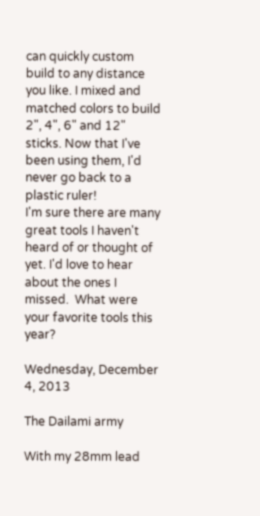can quickly custom build to any distance you like. I mixed and matched colors to build 2", 4", 6" and 12" sticks. Now that I've been using them, I'd never go back to a plastic ruler!
I'm sure there are many great tools I haven't heard of or thought of yet. I'd love to hear about the ones I missed.  What were your favorite tools this year?

Wednesday, December 4, 2013

The Dailami army

With my 28mm lead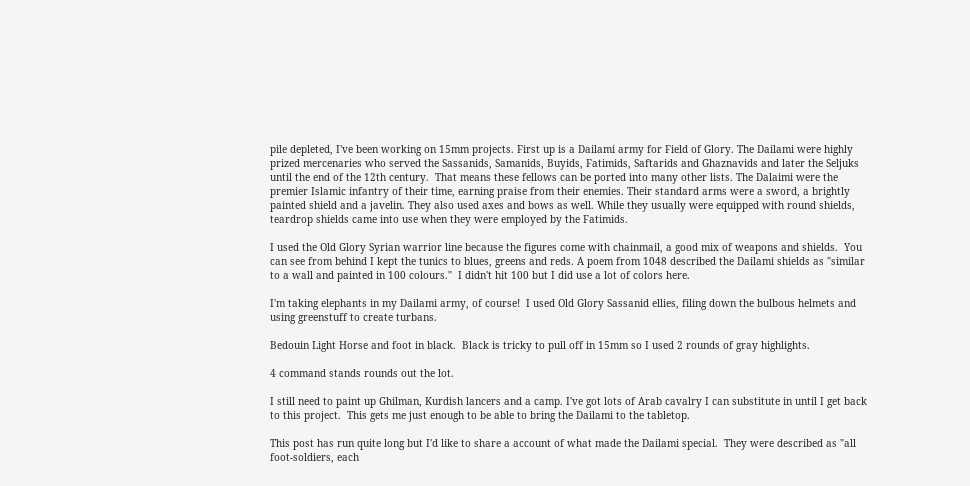pile depleted, I've been working on 15mm projects. First up is a Dailami army for Field of Glory. The Dailami were highly prized mercenaries who served the Sassanids, Samanids, Buyids, Fatimids, Saftarids and Ghaznavids and later the Seljuks until the end of the 12th century.  That means these fellows can be ported into many other lists. The Dalaimi were the premier Islamic infantry of their time, earning praise from their enemies. Their standard arms were a sword, a brightly painted shield and a javelin. They also used axes and bows as well. While they usually were equipped with round shields, teardrop shields came into use when they were employed by the Fatimids.

I used the Old Glory Syrian warrior line because the figures come with chainmail, a good mix of weapons and shields.  You can see from behind I kept the tunics to blues, greens and reds. A poem from 1048 described the Dailami shields as "similar to a wall and painted in 100 colours."  I didn't hit 100 but I did use a lot of colors here.

I'm taking elephants in my Dailami army, of course!  I used Old Glory Sassanid ellies, filing down the bulbous helmets and using greenstuff to create turbans.

Bedouin Light Horse and foot in black.  Black is tricky to pull off in 15mm so I used 2 rounds of gray highlights.

4 command stands rounds out the lot.

I still need to paint up Ghilman, Kurdish lancers and a camp. I've got lots of Arab cavalry I can substitute in until I get back to this project.  This gets me just enough to be able to bring the Dailami to the tabletop.

This post has run quite long but I'd like to share a account of what made the Dailami special.  They were described as "all foot-soldiers, each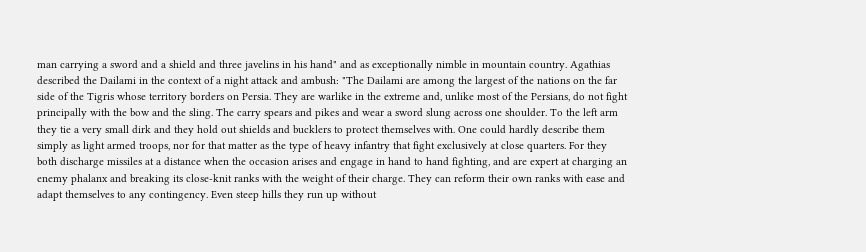man carrying a sword and a shield and three javelins in his hand" and as exceptionally nimble in mountain country. Agathias described the Dailami in the context of a night attack and ambush: "The Dailami are among the largest of the nations on the far side of the Tigris whose territory borders on Persia. They are warlike in the extreme and, unlike most of the Persians, do not fight principally with the bow and the sling. The carry spears and pikes and wear a sword slung across one shoulder. To the left arm they tie a very small dirk and they hold out shields and bucklers to protect themselves with. One could hardly describe them simply as light armed troops, nor for that matter as the type of heavy infantry that fight exclusively at close quarters. For they both discharge missiles at a distance when the occasion arises and engage in hand to hand fighting, and are expert at charging an enemy phalanx and breaking its close-knit ranks with the weight of their charge. They can reform their own ranks with ease and adapt themselves to any contingency. Even steep hills they run up without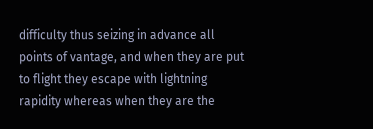difficulty thus seizing in advance all points of vantage, and when they are put to flight they escape with lightning rapidity whereas when they are the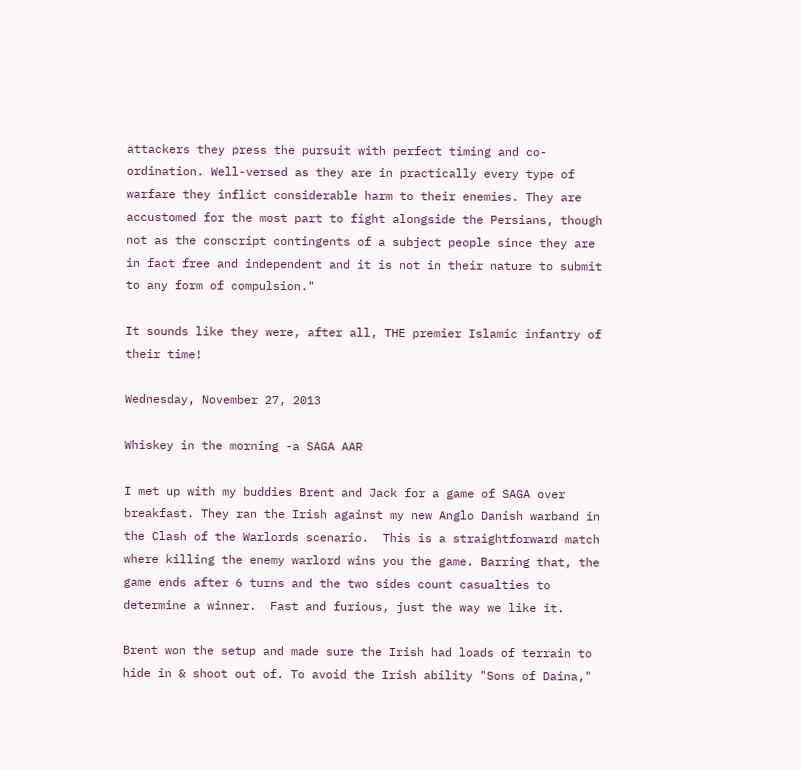attackers they press the pursuit with perfect timing and co-ordination. Well-versed as they are in practically every type of warfare they inflict considerable harm to their enemies. They are accustomed for the most part to fight alongside the Persians, though not as the conscript contingents of a subject people since they are in fact free and independent and it is not in their nature to submit to any form of compulsion."

It sounds like they were, after all, THE premier Islamic infantry of their time!

Wednesday, November 27, 2013

Whiskey in the morning -a SAGA AAR

I met up with my buddies Brent and Jack for a game of SAGA over breakfast. They ran the Irish against my new Anglo Danish warband in the Clash of the Warlords scenario.  This is a straightforward match where killing the enemy warlord wins you the game. Barring that, the game ends after 6 turns and the two sides count casualties to determine a winner.  Fast and furious, just the way we like it.

Brent won the setup and made sure the Irish had loads of terrain to hide in & shoot out of. To avoid the Irish ability "Sons of Daina,"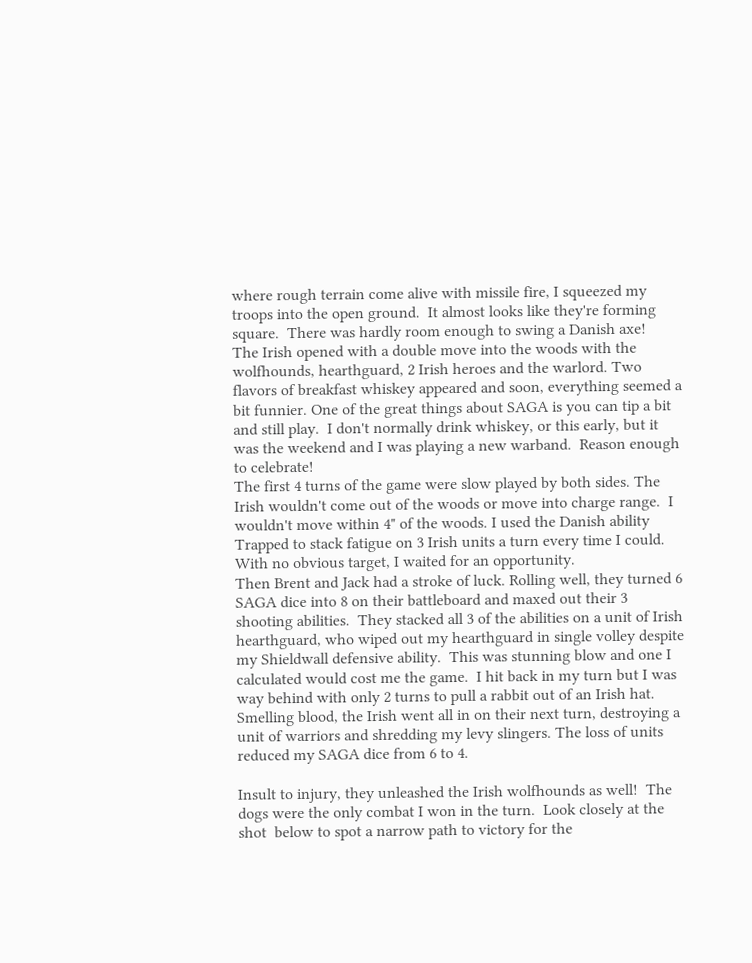where rough terrain come alive with missile fire, I squeezed my troops into the open ground.  It almost looks like they're forming square.  There was hardly room enough to swing a Danish axe!
The Irish opened with a double move into the woods with the wolfhounds, hearthguard, 2 Irish heroes and the warlord. Two flavors of breakfast whiskey appeared and soon, everything seemed a bit funnier. One of the great things about SAGA is you can tip a bit and still play.  I don't normally drink whiskey, or this early, but it was the weekend and I was playing a new warband.  Reason enough to celebrate!
The first 4 turns of the game were slow played by both sides. The Irish wouldn't come out of the woods or move into charge range.  I wouldn't move within 4" of the woods. I used the Danish ability Trapped to stack fatigue on 3 Irish units a turn every time I could.  With no obvious target, I waited for an opportunity.
Then Brent and Jack had a stroke of luck. Rolling well, they turned 6 SAGA dice into 8 on their battleboard and maxed out their 3 shooting abilities.  They stacked all 3 of the abilities on a unit of Irish hearthguard, who wiped out my hearthguard in single volley despite my Shieldwall defensive ability.  This was stunning blow and one I calculated would cost me the game.  I hit back in my turn but I was way behind with only 2 turns to pull a rabbit out of an Irish hat. Smelling blood, the Irish went all in on their next turn, destroying a unit of warriors and shredding my levy slingers. The loss of units reduced my SAGA dice from 6 to 4.

Insult to injury, they unleashed the Irish wolfhounds as well!  The dogs were the only combat I won in the turn.  Look closely at the shot  below to spot a narrow path to victory for the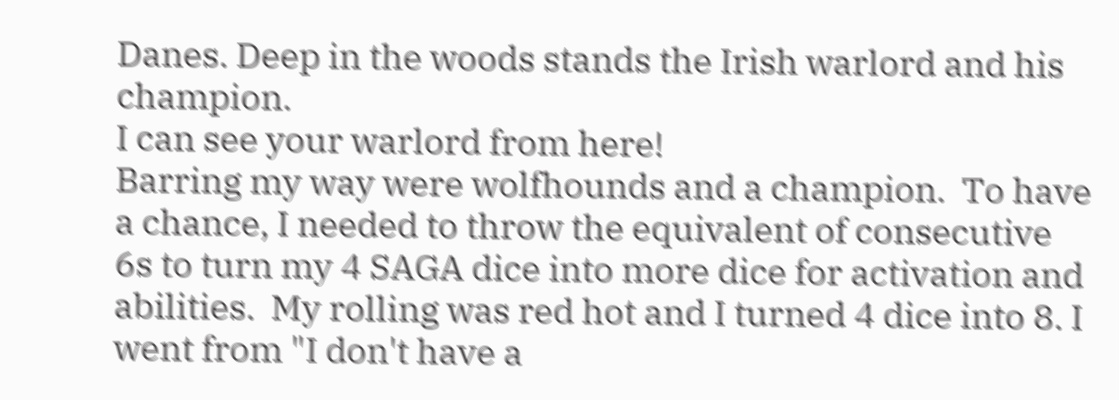Danes. Deep in the woods stands the Irish warlord and his champion.
I can see your warlord from here!
Barring my way were wolfhounds and a champion.  To have a chance, I needed to throw the equivalent of consecutive 6s to turn my 4 SAGA dice into more dice for activation and abilities.  My rolling was red hot and I turned 4 dice into 8. I went from "I don't have a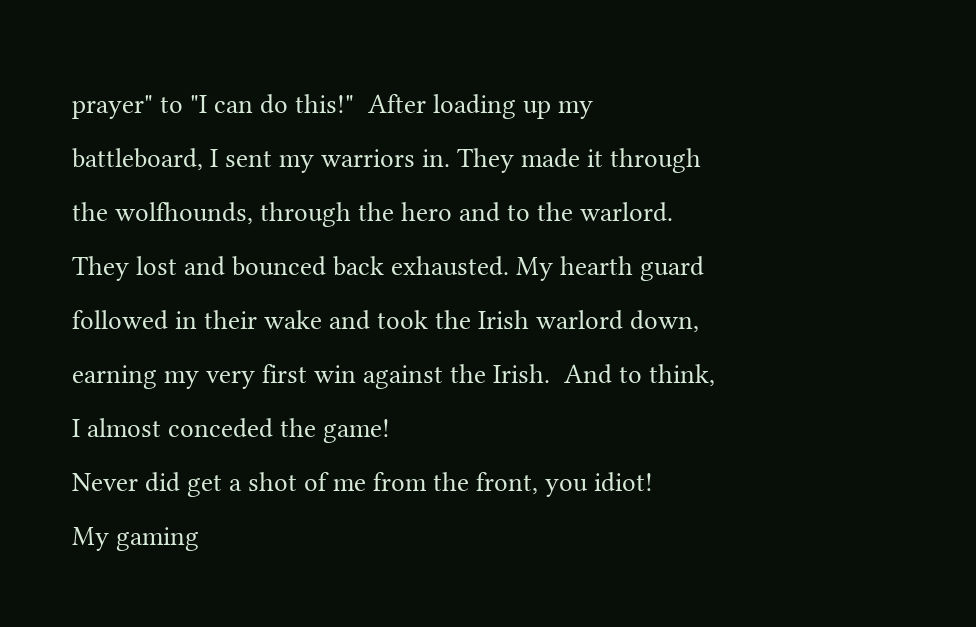prayer" to "I can do this!"  After loading up my battleboard, I sent my warriors in. They made it through the wolfhounds, through the hero and to the warlord.  They lost and bounced back exhausted. My hearth guard followed in their wake and took the Irish warlord down, earning my very first win against the Irish.  And to think, I almost conceded the game!
Never did get a shot of me from the front, you idiot!
My gaming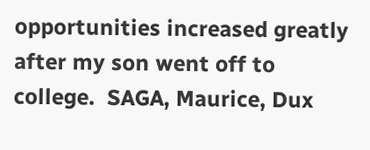opportunities increased greatly after my son went off to college.  SAGA, Maurice, Dux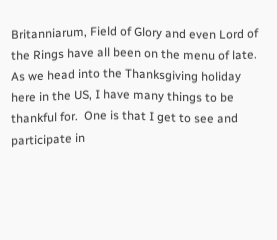Britanniarum, Field of Glory and even Lord of the Rings have all been on the menu of late. As we head into the Thanksgiving holiday here in the US, I have many things to be thankful for.  One is that I get to see and participate in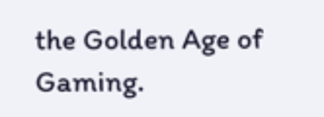the Golden Age of Gaming.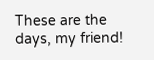These are the days, my friend!